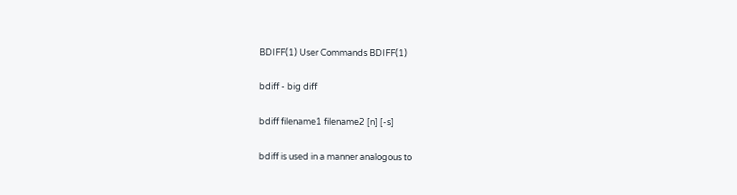BDIFF(1) User Commands BDIFF(1)

bdiff - big diff

bdiff filename1 filename2 [n] [-s]

bdiff is used in a manner analogous to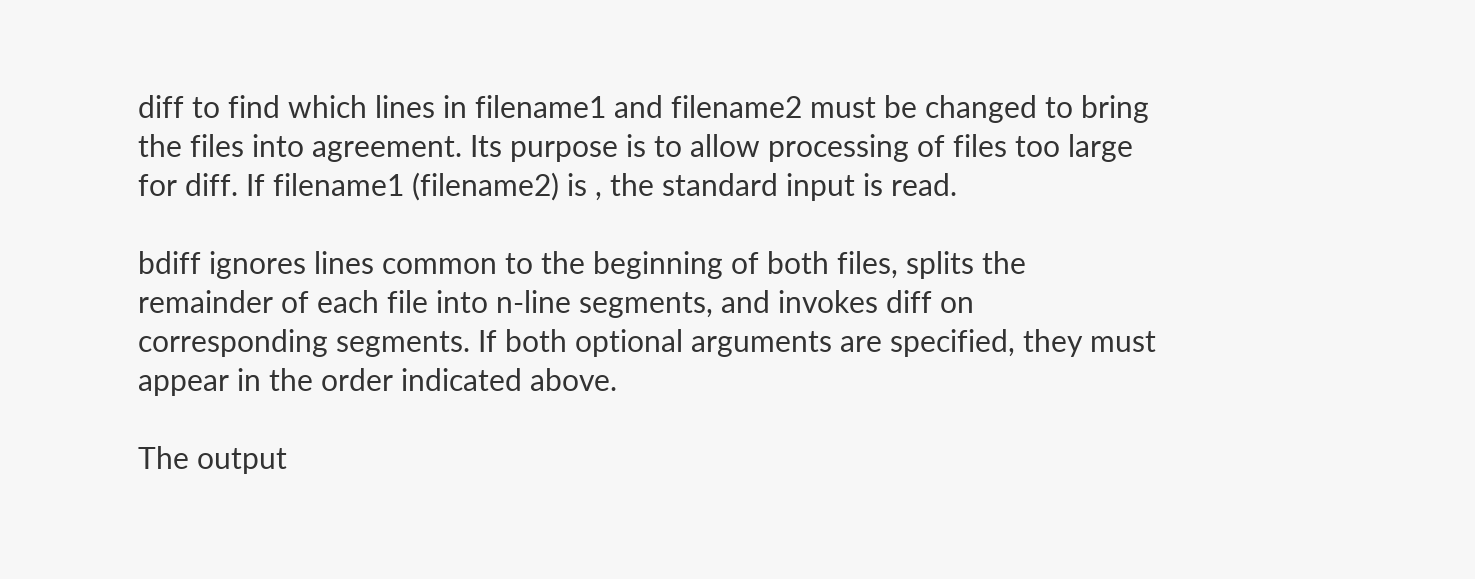diff to find which lines in filename1 and filename2 must be changed to bring the files into agreement. Its purpose is to allow processing of files too large for diff. If filename1 (filename2) is , the standard input is read.

bdiff ignores lines common to the beginning of both files, splits the remainder of each file into n-line segments, and invokes diff on corresponding segments. If both optional arguments are specified, they must appear in the order indicated above.

The output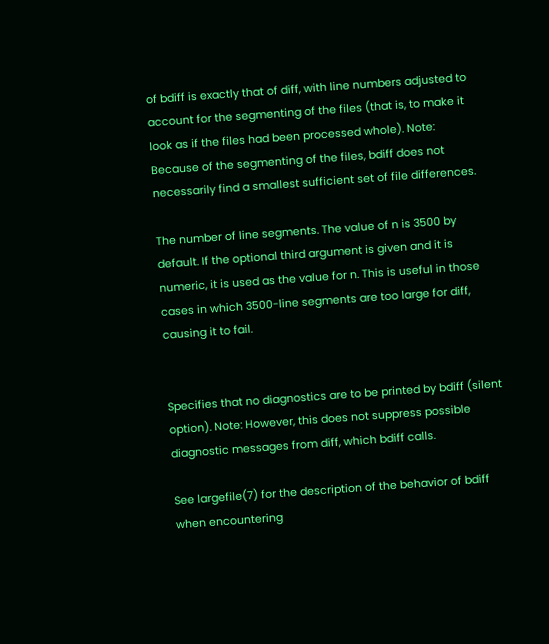of bdiff is exactly that of diff, with line numbers adjusted to account for the segmenting of the files (that is, to make it look as if the files had been processed whole). Note: Because of the segmenting of the files, bdiff does not necessarily find a smallest sufficient set of file differences.

The number of line segments. The value of n is 3500 by default. If the optional third argument is given and it is numeric, it is used as the value for n. This is useful in those cases in which 3500-line segments are too large for diff, causing it to fail.


Specifies that no diagnostics are to be printed by bdiff (silent option). Note: However, this does not suppress possible diagnostic messages from diff, which bdiff calls.

See largefile(7) for the description of the behavior of bdiff when encountering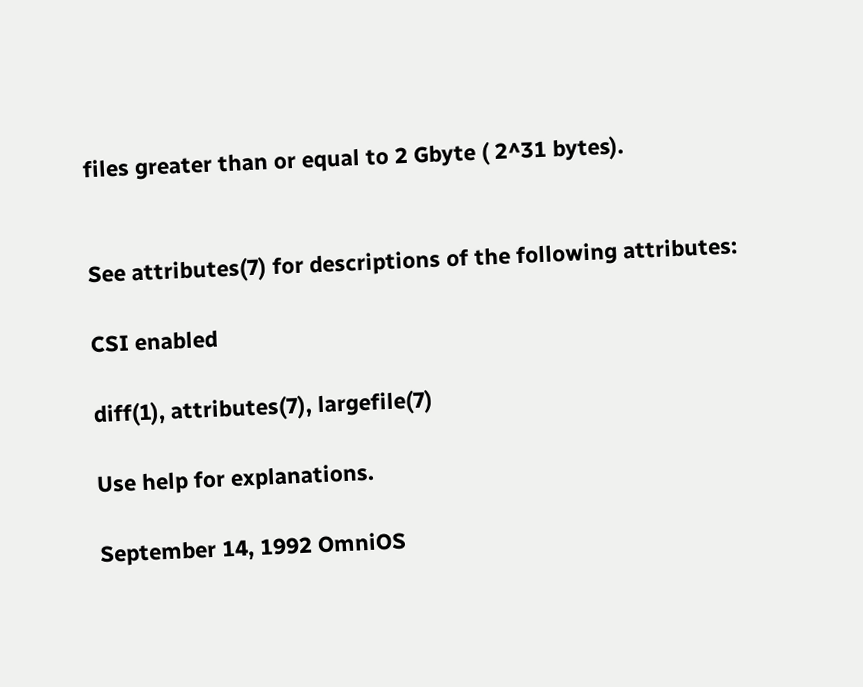files greater than or equal to 2 Gbyte ( 2^31 bytes).


See attributes(7) for descriptions of the following attributes:

CSI enabled

diff(1), attributes(7), largefile(7)

Use help for explanations.

September 14, 1992 OmniOS